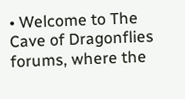• Welcome to The Cave of Dragonflies forums, where the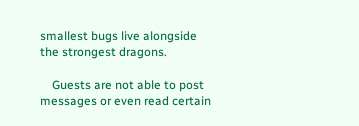smallest bugs live alongside the strongest dragons.

    Guests are not able to post messages or even read certain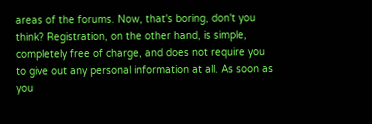areas of the forums. Now, that's boring, don't you think? Registration, on the other hand, is simple, completely free of charge, and does not require you to give out any personal information at all. As soon as you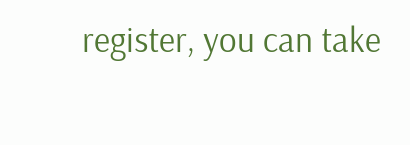register, you can take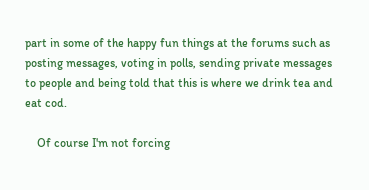part in some of the happy fun things at the forums such as posting messages, voting in polls, sending private messages to people and being told that this is where we drink tea and eat cod.

    Of course I'm not forcing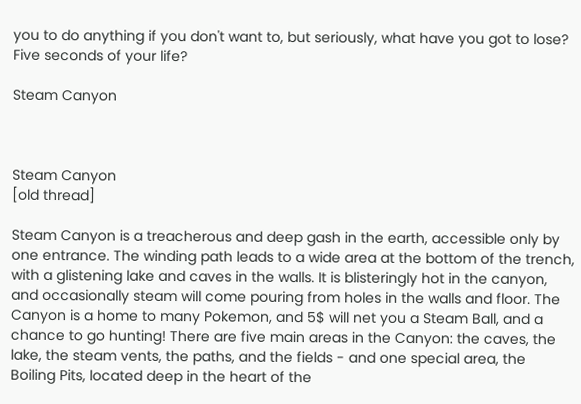you to do anything if you don't want to, but seriously, what have you got to lose? Five seconds of your life?

Steam Canyon



Steam Canyon
[old thread]

Steam Canyon is a treacherous and deep gash in the earth, accessible only by one entrance. The winding path leads to a wide area at the bottom of the trench, with a glistening lake and caves in the walls. It is blisteringly hot in the canyon, and occasionally steam will come pouring from holes in the walls and floor. The Canyon is a home to many Pokemon, and 5$ will net you a Steam Ball, and a chance to go hunting! There are five main areas in the Canyon: the caves, the lake, the steam vents, the paths, and the fields - and one special area, the Boiling Pits, located deep in the heart of the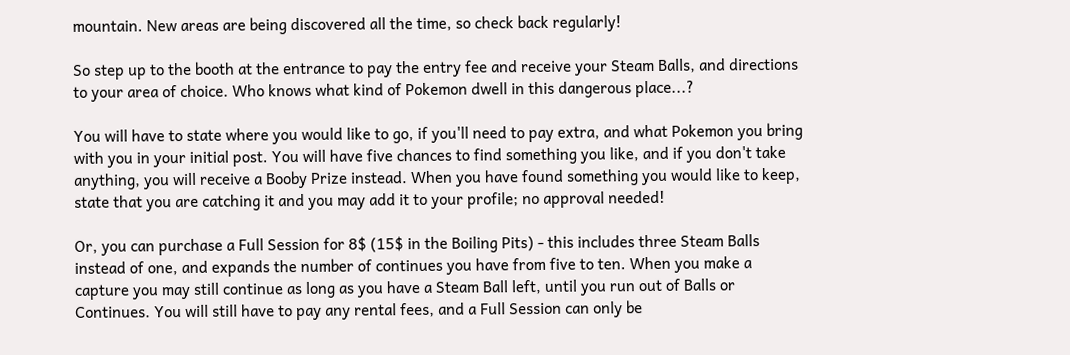mountain. New areas are being discovered all the time, so check back regularly!

So step up to the booth at the entrance to pay the entry fee and receive your Steam Balls, and directions to your area of choice. Who knows what kind of Pokemon dwell in this dangerous place...?

You will have to state where you would like to go, if you'll need to pay extra, and what Pokemon you bring with you in your initial post. You will have five chances to find something you like, and if you don't take anything, you will receive a Booby Prize instead. When you have found something you would like to keep, state that you are catching it and you may add it to your profile; no approval needed!

Or, you can purchase a Full Session for 8$ (15$ in the Boiling Pits) - this includes three Steam Balls instead of one, and expands the number of continues you have from five to ten. When you make a capture you may still continue as long as you have a Steam Ball left, until you run out of Balls or Continues. You will still have to pay any rental fees, and a Full Session can only be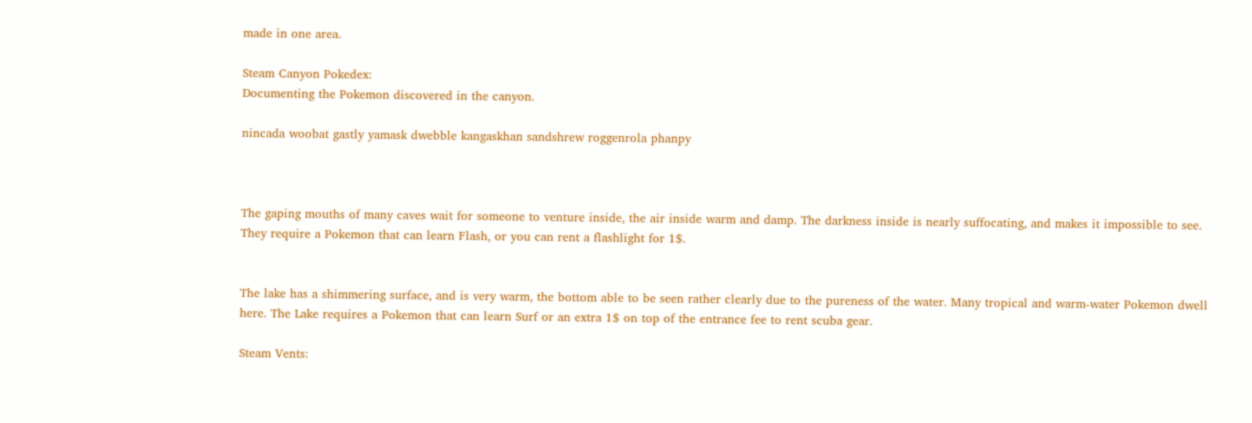made in one area.

Steam Canyon Pokedex:
Documenting the Pokemon discovered in the canyon.

nincada woobat gastly yamask dwebble kangaskhan sandshrew roggenrola phanpy



The gaping mouths of many caves wait for someone to venture inside, the air inside warm and damp. The darkness inside is nearly suffocating, and makes it impossible to see. They require a Pokemon that can learn Flash, or you can rent a flashlight for 1$.


The lake has a shimmering surface, and is very warm, the bottom able to be seen rather clearly due to the pureness of the water. Many tropical and warm-water Pokemon dwell here. The Lake requires a Pokemon that can learn Surf or an extra 1$ on top of the entrance fee to rent scuba gear.

Steam Vents: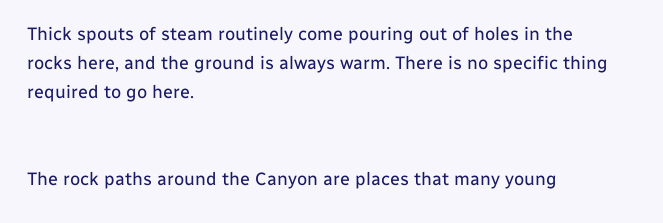Thick spouts of steam routinely come pouring out of holes in the rocks here, and the ground is always warm. There is no specific thing required to go here.


The rock paths around the Canyon are places that many young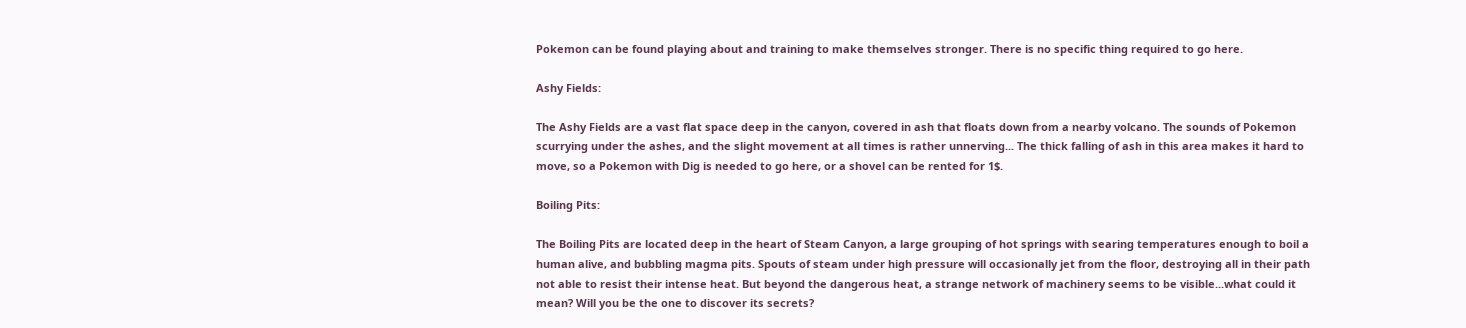Pokemon can be found playing about and training to make themselves stronger. There is no specific thing required to go here.

Ashy Fields:

The Ashy Fields are a vast flat space deep in the canyon, covered in ash that floats down from a nearby volcano. The sounds of Pokemon scurrying under the ashes, and the slight movement at all times is rather unnerving... The thick falling of ash in this area makes it hard to move, so a Pokemon with Dig is needed to go here, or a shovel can be rented for 1$.

Boiling Pits:

The Boiling Pits are located deep in the heart of Steam Canyon, a large grouping of hot springs with searing temperatures enough to boil a human alive, and bubbling magma pits. Spouts of steam under high pressure will occasionally jet from the floor, destroying all in their path not able to resist their intense heat. But beyond the dangerous heat, a strange network of machinery seems to be visible...what could it mean? Will you be the one to discover its secrets?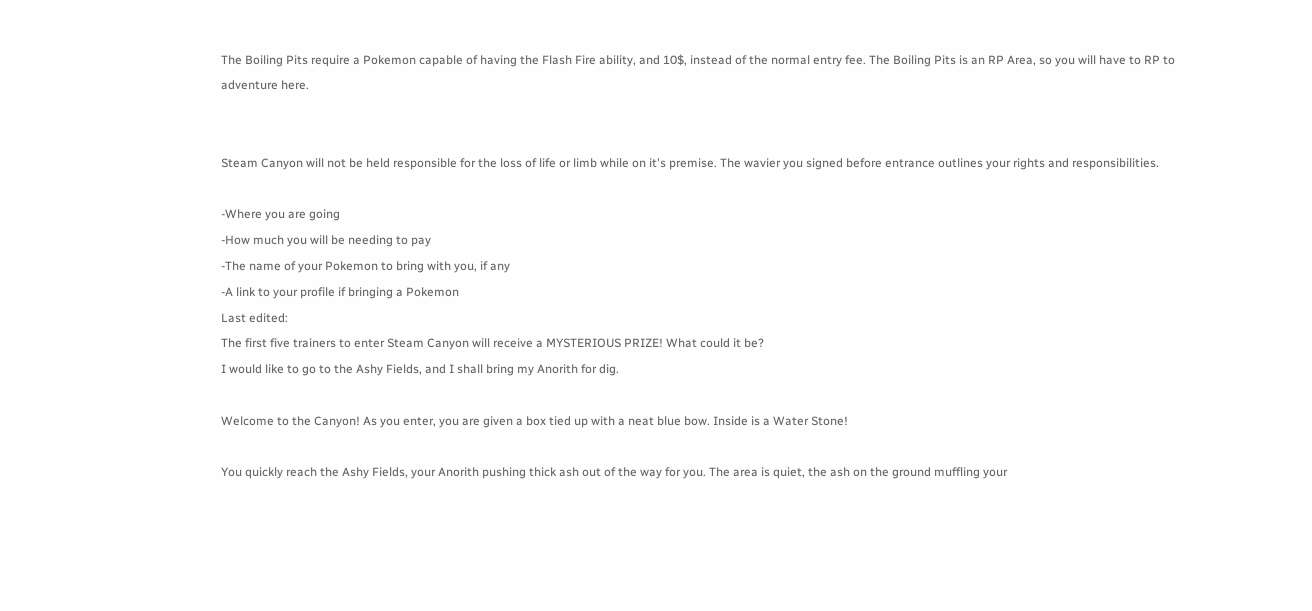The Boiling Pits require a Pokemon capable of having the Flash Fire ability, and 10$, instead of the normal entry fee. The Boiling Pits is an RP Area, so you will have to RP to adventure here.


Steam Canyon will not be held responsible for the loss of life or limb while on it's premise. The wavier you signed before entrance outlines your rights and responsibilities.

-Where you are going
-How much you will be needing to pay
-The name of your Pokemon to bring with you, if any
-A link to your profile if bringing a Pokemon
Last edited:
The first five trainers to enter Steam Canyon will receive a MYSTERIOUS PRIZE! What could it be?
I would like to go to the Ashy Fields, and I shall bring my Anorith for dig.

Welcome to the Canyon! As you enter, you are given a box tied up with a neat blue bow. Inside is a Water Stone!

You quickly reach the Ashy Fields, your Anorith pushing thick ash out of the way for you. The area is quiet, the ash on the ground muffling your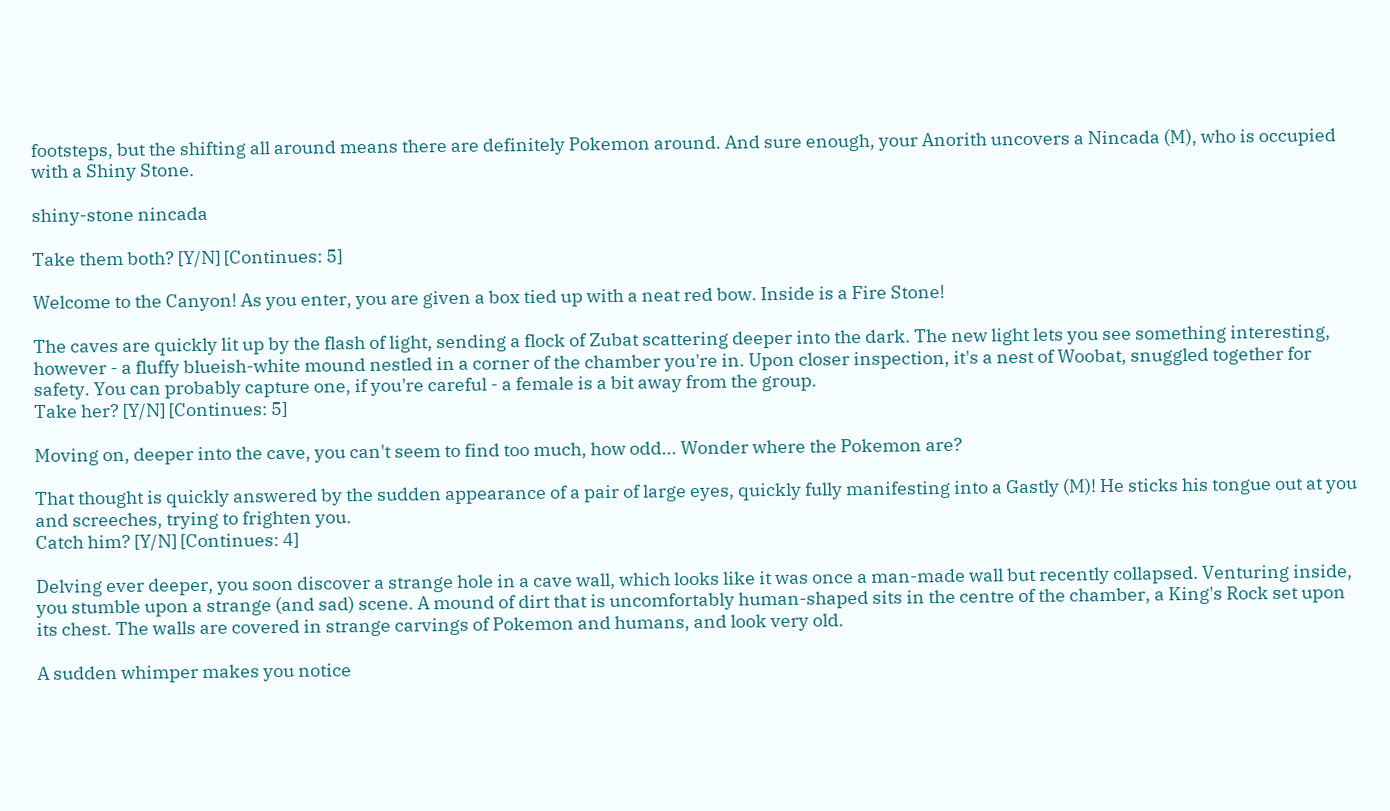footsteps, but the shifting all around means there are definitely Pokemon around. And sure enough, your Anorith uncovers a Nincada (M), who is occupied with a Shiny Stone.

shiny-stone nincada

Take them both? [Y/N] [Continues: 5]

Welcome to the Canyon! As you enter, you are given a box tied up with a neat red bow. Inside is a Fire Stone!

The caves are quickly lit up by the flash of light, sending a flock of Zubat scattering deeper into the dark. The new light lets you see something interesting, however - a fluffy blueish-white mound nestled in a corner of the chamber you're in. Upon closer inspection, it's a nest of Woobat, snuggled together for safety. You can probably capture one, if you're careful - a female is a bit away from the group.
Take her? [Y/N] [Continues: 5]

Moving on, deeper into the cave, you can't seem to find too much, how odd... Wonder where the Pokemon are?

That thought is quickly answered by the sudden appearance of a pair of large eyes, quickly fully manifesting into a Gastly (M)! He sticks his tongue out at you and screeches, trying to frighten you.
Catch him? [Y/N] [Continues: 4]

Delving ever deeper, you soon discover a strange hole in a cave wall, which looks like it was once a man-made wall but recently collapsed. Venturing inside, you stumble upon a strange (and sad) scene. A mound of dirt that is uncomfortably human-shaped sits in the centre of the chamber, a King's Rock set upon its chest. The walls are covered in strange carvings of Pokemon and humans, and look very old.

A sudden whimper makes you notice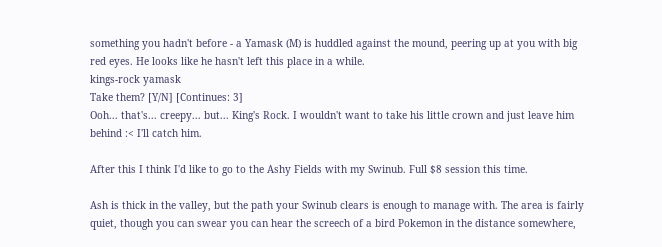something you hadn't before - a Yamask (M) is huddled against the mound, peering up at you with big red eyes. He looks like he hasn't left this place in a while.
kings-rock yamask
Take them? [Y/N] [Continues: 3]
Ooh... that's... creepy... but... King's Rock. I wouldn't want to take his little crown and just leave him behind :< I'll catch him.

After this I think I'd like to go to the Ashy Fields with my Swinub. Full $8 session this time.

Ash is thick in the valley, but the path your Swinub clears is enough to manage with. The area is fairly quiet, though you can swear you can hear the screech of a bird Pokemon in the distance somewhere,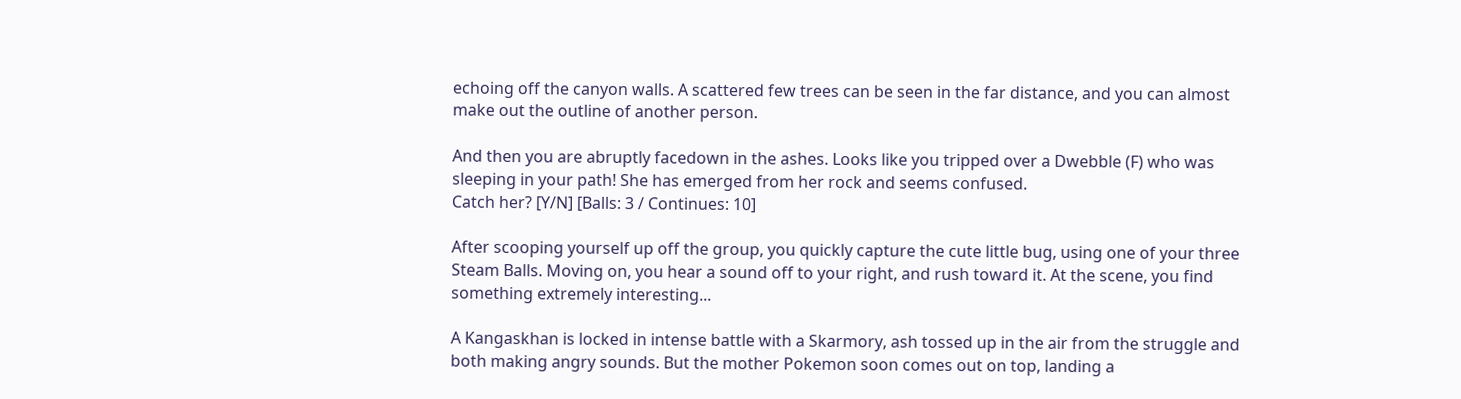echoing off the canyon walls. A scattered few trees can be seen in the far distance, and you can almost make out the outline of another person.

And then you are abruptly facedown in the ashes. Looks like you tripped over a Dwebble (F) who was sleeping in your path! She has emerged from her rock and seems confused.
Catch her? [Y/N] [Balls: 3 / Continues: 10]

After scooping yourself up off the group, you quickly capture the cute little bug, using one of your three Steam Balls. Moving on, you hear a sound off to your right, and rush toward it. At the scene, you find something extremely interesting...

A Kangaskhan is locked in intense battle with a Skarmory, ash tossed up in the air from the struggle and both making angry sounds. But the mother Pokemon soon comes out on top, landing a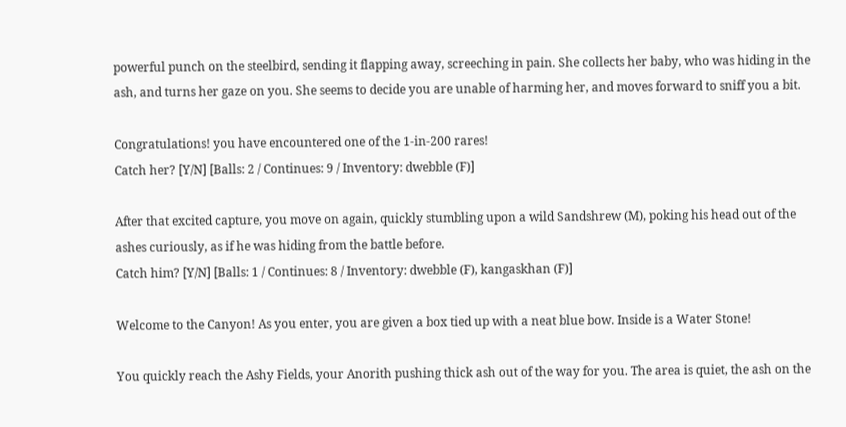powerful punch on the steelbird, sending it flapping away, screeching in pain. She collects her baby, who was hiding in the ash, and turns her gaze on you. She seems to decide you are unable of harming her, and moves forward to sniff you a bit.

Congratulations! you have encountered one of the 1-in-200 rares!
Catch her? [Y/N] [Balls: 2 / Continues: 9 / Inventory: dwebble (F)]

After that excited capture, you move on again, quickly stumbling upon a wild Sandshrew (M), poking his head out of the ashes curiously, as if he was hiding from the battle before.
Catch him? [Y/N] [Balls: 1 / Continues: 8 / Inventory: dwebble (F), kangaskhan (F)]

Welcome to the Canyon! As you enter, you are given a box tied up with a neat blue bow. Inside is a Water Stone!

You quickly reach the Ashy Fields, your Anorith pushing thick ash out of the way for you. The area is quiet, the ash on the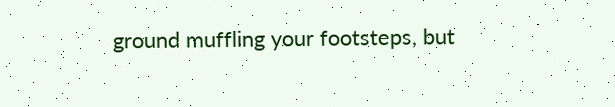ground muffling your footsteps, but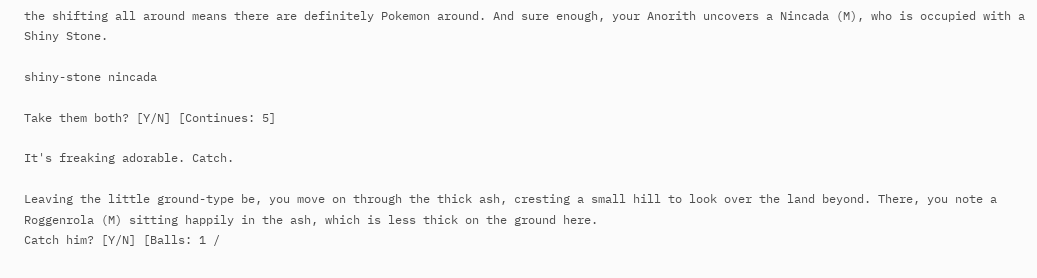the shifting all around means there are definitely Pokemon around. And sure enough, your Anorith uncovers a Nincada (M), who is occupied with a Shiny Stone.

shiny-stone nincada

Take them both? [Y/N] [Continues: 5]

It's freaking adorable. Catch.

Leaving the little ground-type be, you move on through the thick ash, cresting a small hill to look over the land beyond. There, you note a Roggenrola (M) sitting happily in the ash, which is less thick on the ground here.
Catch him? [Y/N] [Balls: 1 /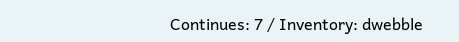Continues: 7 / Inventory: dwebble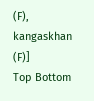(F), kangaskhan (F)]
Top Bottom